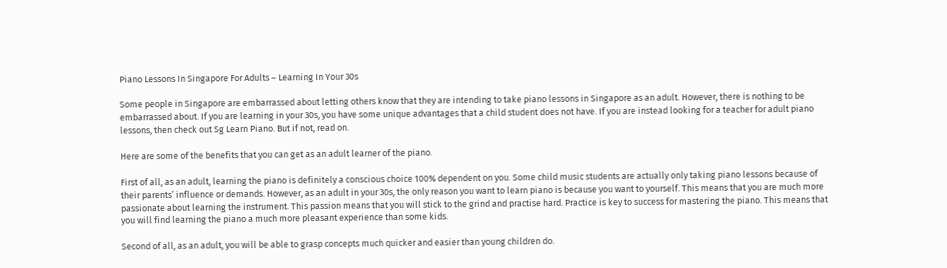Piano Lessons In Singapore For Adults – Learning In Your 30s

Some people in Singapore are embarrassed about letting others know that they are intending to take piano lessons in Singapore as an adult. However, there is nothing to be embarrassed about. If you are learning in your 30s, you have some unique advantages that a child student does not have. If you are instead looking for a teacher for adult piano lessons, then check out Sg Learn Piano. But if not, read on.

Here are some of the benefits that you can get as an adult learner of the piano.

First of all, as an adult, learning the piano is definitely a conscious choice 100% dependent on you. Some child music students are actually only taking piano lessons because of their parents’ influence or demands. However, as an adult in your 30s, the only reason you want to learn piano is because you want to yourself. This means that you are much more passionate about learning the instrument. This passion means that you will stick to the grind and practise hard. Practice is key to success for mastering the piano. This means that you will find learning the piano a much more pleasant experience than some kids.

Second of all, as an adult, you will be able to grasp concepts much quicker and easier than young children do.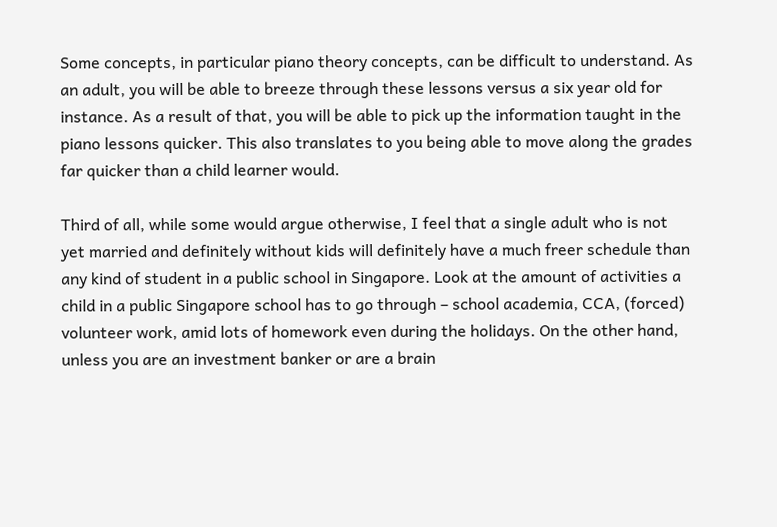Some concepts, in particular piano theory concepts, can be difficult to understand. As an adult, you will be able to breeze through these lessons versus a six year old for instance. As a result of that, you will be able to pick up the information taught in the piano lessons quicker. This also translates to you being able to move along the grades far quicker than a child learner would.

Third of all, while some would argue otherwise, I feel that a single adult who is not yet married and definitely without kids will definitely have a much freer schedule than any kind of student in a public school in Singapore. Look at the amount of activities a child in a public Singapore school has to go through – school academia, CCA, (forced) volunteer work, amid lots of homework even during the holidays. On the other hand, unless you are an investment banker or are a brain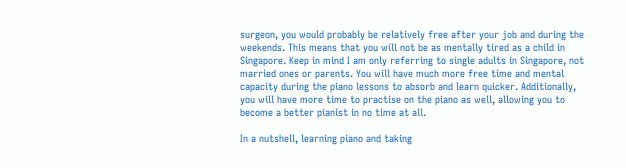surgeon, you would probably be relatively free after your job and during the weekends. This means that you will not be as mentally tired as a child in Singapore. Keep in mind I am only referring to single adults in Singapore, not married ones or parents. You will have much more free time and mental capacity during the piano lessons to absorb and learn quicker. Additionally, you will have more time to practise on the piano as well, allowing you to become a better pianist in no time at all.

In a nutshell, learning piano and taking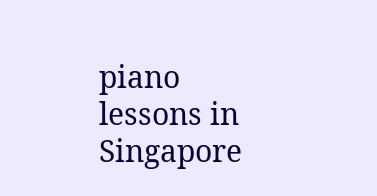piano lessons in Singapore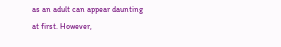as an adult can appear daunting at first. However,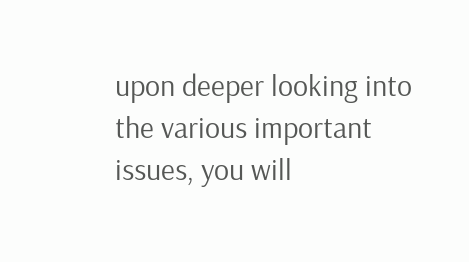upon deeper looking into the various important issues, you will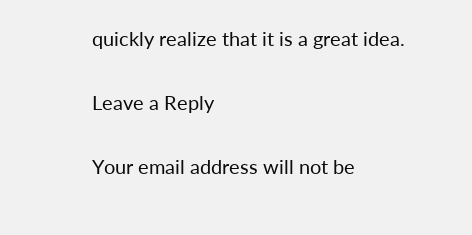quickly realize that it is a great idea.

Leave a Reply

Your email address will not be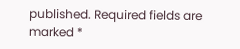published. Required fields are marked *